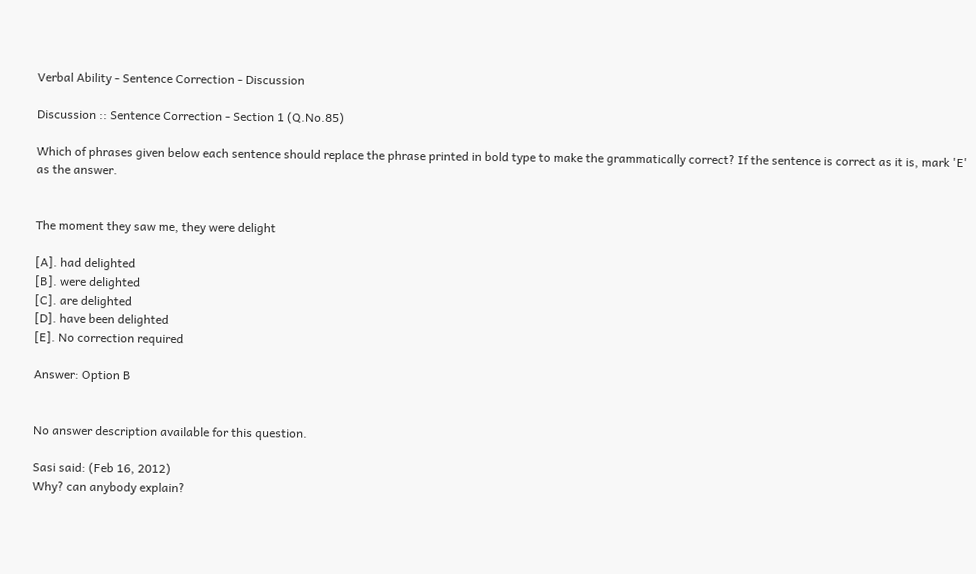Verbal Ability - Sentence Correction - Discussion

Discussion :: Sentence Correction - Section 1 (Q.No.85)

Which of phrases given below each sentence should replace the phrase printed in bold type to make the grammatically correct? If the sentence is correct as it is, mark 'E' as the answer.


The moment they saw me, they were delight

[A]. had delighted
[B]. were delighted
[C]. are delighted
[D]. have been delighted
[E]. No correction required

Answer: Option B


No answer description available for this question.

Sasi said: (Feb 16, 2012)
Why? can anybody explain?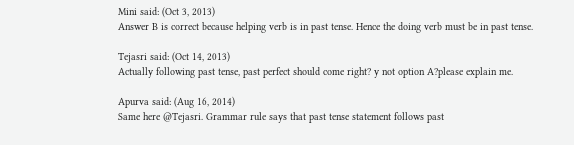Mini said: (Oct 3, 2013)
Answer B is correct because helping verb is in past tense. Hence the doing verb must be in past tense.

Tejasri said: (Oct 14, 2013)
Actually following past tense, past perfect should come right? y not option A?please explain me.

Apurva said: (Aug 16, 2014)
Same here @Tejasri. Grammar rule says that past tense statement follows past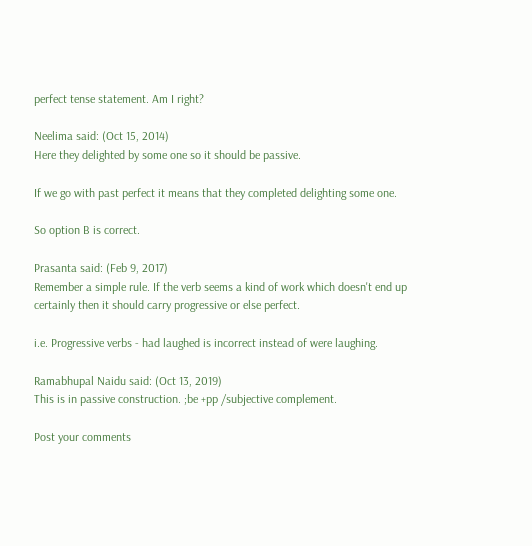perfect tense statement. Am I right?

Neelima said: (Oct 15, 2014)
Here they delighted by some one so it should be passive.

If we go with past perfect it means that they completed delighting some one.

So option B is correct.

Prasanta said: (Feb 9, 2017)
Remember a simple rule. If the verb seems a kind of work which doesn't end up certainly then it should carry progressive or else perfect.

i.e. Progressive verbs - had laughed is incorrect instead of were laughing.

Ramabhupal Naidu said: (Oct 13, 2019)
This is in passive construction. ;be +pp /subjective complement.

Post your comments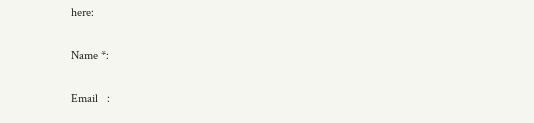here:

Name *:

Email   :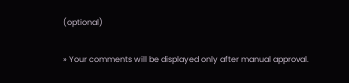(optional)

» Your comments will be displayed only after manual approval.